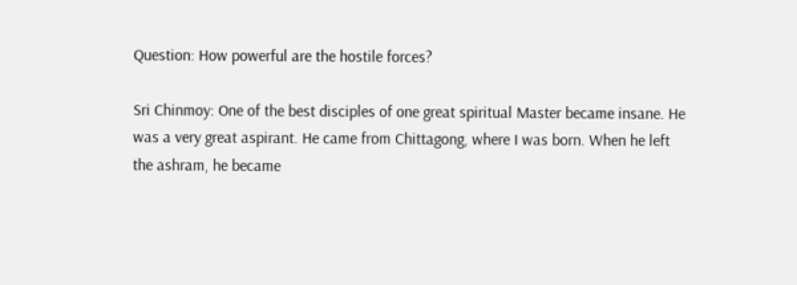Question: How powerful are the hostile forces?

Sri Chinmoy: One of the best disciples of one great spiritual Master became insane. He was a very great aspirant. He came from Chittagong, where I was born. When he left the ashram, he became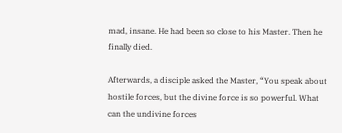mad, insane. He had been so close to his Master. Then he finally died.

Afterwards, a disciple asked the Master, “You speak about hostile forces, but the divine force is so powerful. What can the undivine forces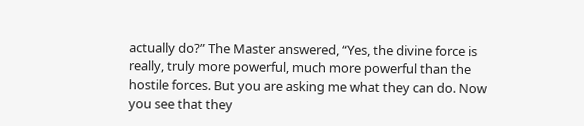actually do?” The Master answered, “Yes, the divine force is really, truly more powerful, much more powerful than the hostile forces. But you are asking me what they can do. Now you see that they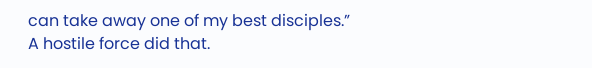can take away one of my best disciples.” A hostile force did that.